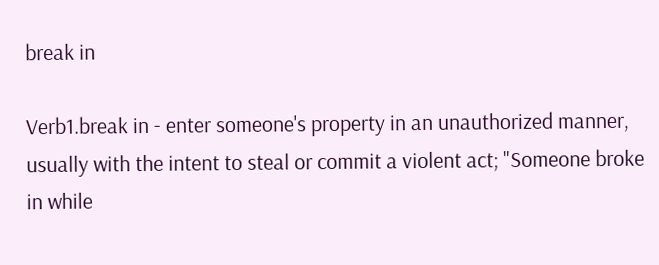break in

Verb1.break in - enter someone's property in an unauthorized manner, usually with the intent to steal or commit a violent act; "Someone broke in while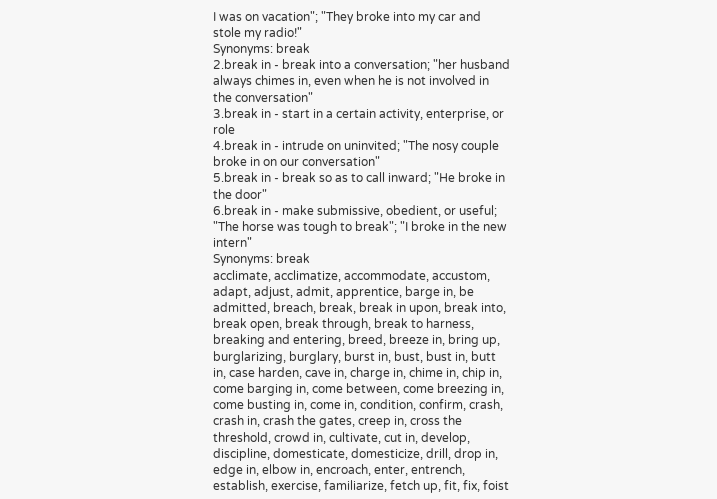I was on vacation"; "They broke into my car and stole my radio!"
Synonyms: break
2.break in - break into a conversation; "her husband always chimes in, even when he is not involved in the conversation"
3.break in - start in a certain activity, enterprise, or role
4.break in - intrude on uninvited; "The nosy couple broke in on our conversation"
5.break in - break so as to call inward; "He broke in the door"
6.break in - make submissive, obedient, or useful; "The horse was tough to break"; "I broke in the new intern"
Synonyms: break
acclimate, acclimatize, accommodate, accustom, adapt, adjust, admit, apprentice, barge in, be admitted, breach, break, break in upon, break into, break open, break through, break to harness, breaking and entering, breed, breeze in, bring up, burglarizing, burglary, burst in, bust, bust in, butt in, case harden, cave in, charge in, chime in, chip in, come barging in, come between, come breezing in, come busting in, come in, condition, confirm, crash, crash in, crash the gates, creep in, cross the threshold, crowd in, cultivate, cut in, develop, discipline, domesticate, domesticize, drill, drop in, edge in, elbow in, encroach, enter, entrench, establish, exercise, familiarize, fetch up, fit, fix, foist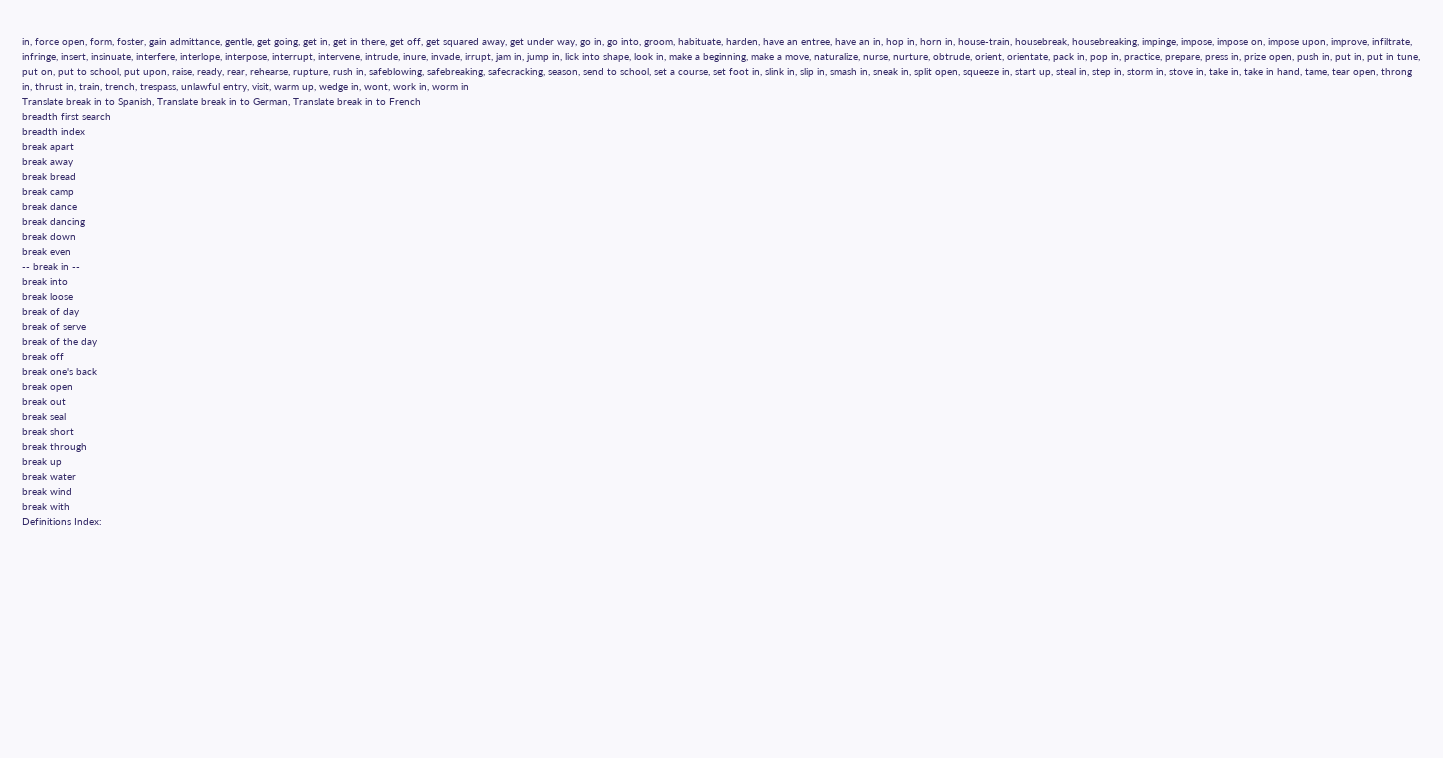in, force open, form, foster, gain admittance, gentle, get going, get in, get in there, get off, get squared away, get under way, go in, go into, groom, habituate, harden, have an entree, have an in, hop in, horn in, house-train, housebreak, housebreaking, impinge, impose, impose on, impose upon, improve, infiltrate, infringe, insert, insinuate, interfere, interlope, interpose, interrupt, intervene, intrude, inure, invade, irrupt, jam in, jump in, lick into shape, look in, make a beginning, make a move, naturalize, nurse, nurture, obtrude, orient, orientate, pack in, pop in, practice, prepare, press in, prize open, push in, put in, put in tune, put on, put to school, put upon, raise, ready, rear, rehearse, rupture, rush in, safeblowing, safebreaking, safecracking, season, send to school, set a course, set foot in, slink in, slip in, smash in, sneak in, split open, squeeze in, start up, steal in, step in, storm in, stove in, take in, take in hand, tame, tear open, throng in, thrust in, train, trench, trespass, unlawful entry, visit, warm up, wedge in, wont, work in, worm in
Translate break in to Spanish, Translate break in to German, Translate break in to French
breadth first search
breadth index
break apart
break away
break bread
break camp
break dance
break dancing
break down
break even
-- break in --
break into
break loose
break of day
break of serve
break of the day
break off
break one's back
break open
break out
break seal
break short
break through
break up
break water
break wind
break with
Definitions Index: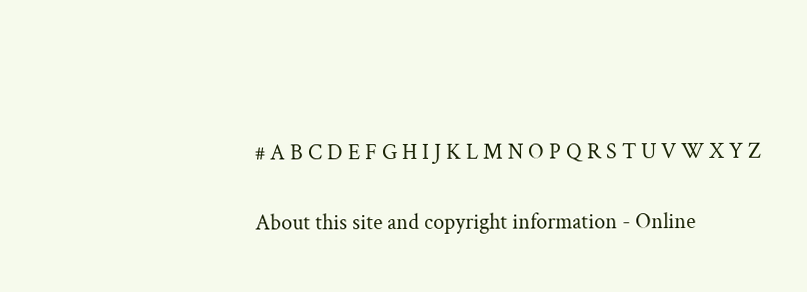# A B C D E F G H I J K L M N O P Q R S T U V W X Y Z

About this site and copyright information - Online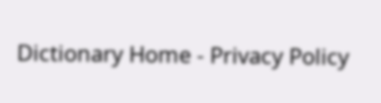Dictionary Home - Privacy Policy